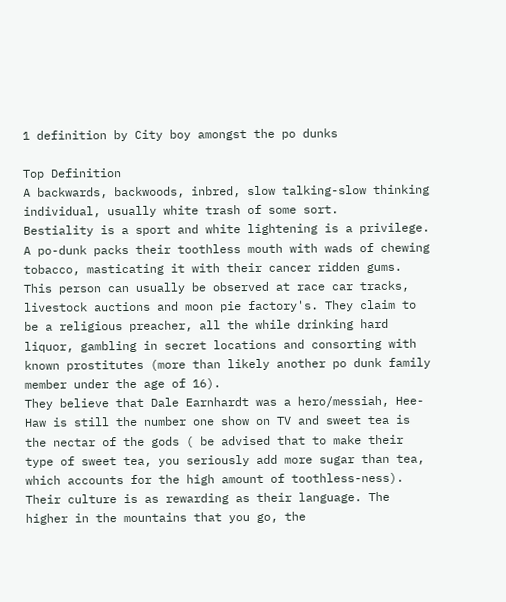1 definition by City boy amongst the po dunks

Top Definition
A backwards, backwoods, inbred, slow talking-slow thinking individual, usually white trash of some sort.
Bestiality is a sport and white lightening is a privilege. A po-dunk packs their toothless mouth with wads of chewing tobacco, masticating it with their cancer ridden gums.
This person can usually be observed at race car tracks, livestock auctions and moon pie factory's. They claim to be a religious preacher, all the while drinking hard liquor, gambling in secret locations and consorting with known prostitutes (more than likely another po dunk family member under the age of 16).
They believe that Dale Earnhardt was a hero/messiah, Hee-Haw is still the number one show on TV and sweet tea is the nectar of the gods ( be advised that to make their type of sweet tea, you seriously add more sugar than tea, which accounts for the high amount of toothless-ness).
Their culture is as rewarding as their language. The higher in the mountains that you go, the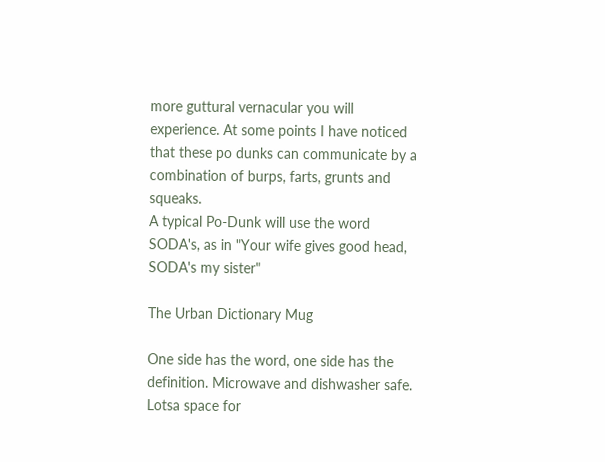more guttural vernacular you will experience. At some points I have noticed that these po dunks can communicate by a combination of burps, farts, grunts and squeaks.
A typical Po-Dunk will use the word SODA's, as in "Your wife gives good head, SODA's my sister"

The Urban Dictionary Mug

One side has the word, one side has the definition. Microwave and dishwasher safe. Lotsa space for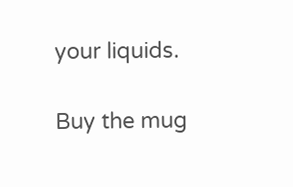your liquids.

Buy the mug